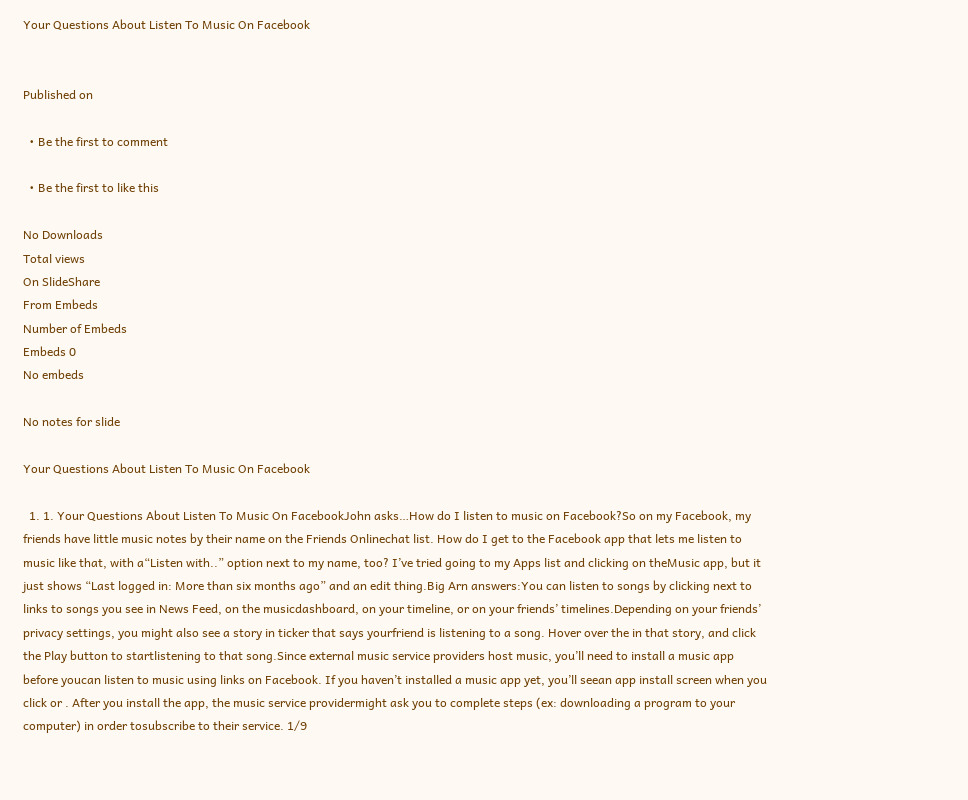Your Questions About Listen To Music On Facebook


Published on

  • Be the first to comment

  • Be the first to like this

No Downloads
Total views
On SlideShare
From Embeds
Number of Embeds
Embeds 0
No embeds

No notes for slide

Your Questions About Listen To Music On Facebook

  1. 1. Your Questions About Listen To Music On FacebookJohn asks…How do I listen to music on Facebook?So on my Facebook, my friends have little music notes by their name on the Friends Onlinechat list. How do I get to the Facebook app that lets me listen to music like that, with a“Listen with..” option next to my name, too? I’ve tried going to my Apps list and clicking on theMusic app, but it just shows “Last logged in: More than six months ago” and an edit thing.Big Arn answers:You can listen to songs by clicking next to links to songs you see in News Feed, on the musicdashboard, on your timeline, or on your friends’ timelines.Depending on your friends’ privacy settings, you might also see a story in ticker that says yourfriend is listening to a song. Hover over the in that story, and click the Play button to startlistening to that song.Since external music service providers host music, you’ll need to install a music app before youcan listen to music using links on Facebook. If you haven’t installed a music app yet, you’ll seean app install screen when you click or . After you install the app, the music service providermight ask you to complete steps (ex: downloading a program to your computer) in order tosubscribe to their service. 1/9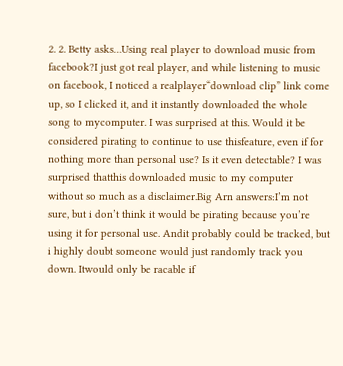2. 2. Betty asks…Using real player to download music from facebook?I just got real player, and while listening to music on facebook, I noticed a realplayer“download clip” link come up, so I clicked it, and it instantly downloaded the whole song to mycomputer. I was surprised at this. Would it be considered pirating to continue to use thisfeature, even if for nothing more than personal use? Is it even detectable? I was surprised thatthis downloaded music to my computer without so much as a disclaimer.Big Arn answers:I’m not sure, but i don’t think it would be pirating because you’re using it for personal use. Andit probably could be tracked, but i highly doubt someone would just randomly track you down. Itwould only be racable if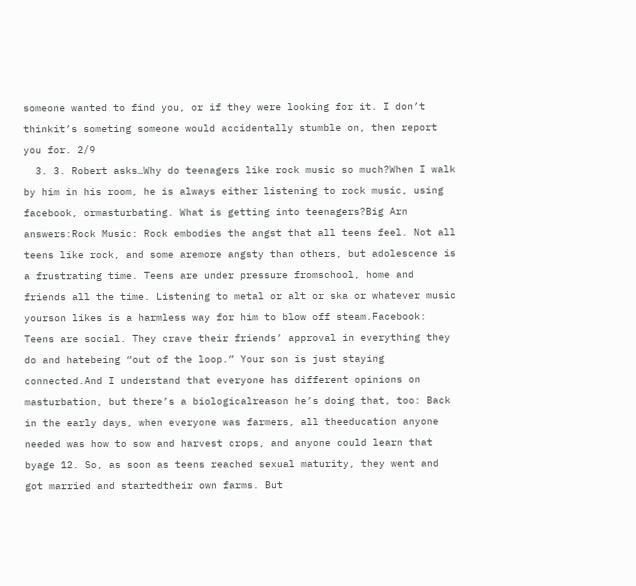someone wanted to find you, or if they were looking for it. I don’t thinkit’s someting someone would accidentally stumble on, then report you for. 2/9
  3. 3. Robert asks…Why do teenagers like rock music so much?When I walk by him in his room, he is always either listening to rock music, using facebook, ormasturbating. What is getting into teenagers?Big Arn answers:Rock Music: Rock embodies the angst that all teens feel. Not all teens like rock, and some aremore angsty than others, but adolescence is a frustrating time. Teens are under pressure fromschool, home and friends all the time. Listening to metal or alt or ska or whatever music yourson likes is a harmless way for him to blow off steam.Facebook: Teens are social. They crave their friends’ approval in everything they do and hatebeing “out of the loop.” Your son is just staying connected.And I understand that everyone has different opinions on masturbation, but there’s a biologicalreason he’s doing that, too: Back in the early days, when everyone was farmers, all theeducation anyone needed was how to sow and harvest crops, and anyone could learn that byage 12. So, as soon as teens reached sexual maturity, they went and got married and startedtheir own farms. But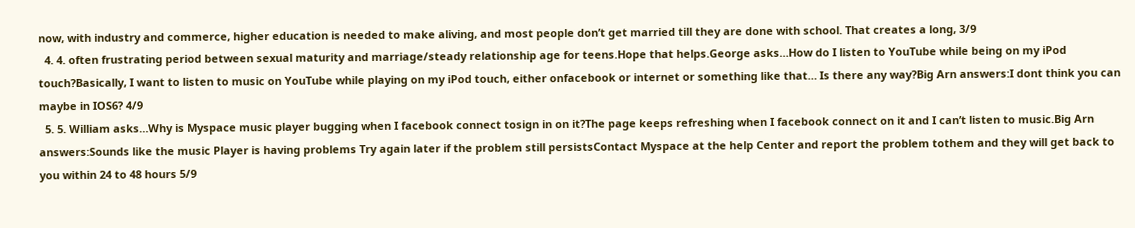now, with industry and commerce, higher education is needed to make aliving, and most people don’t get married till they are done with school. That creates a long, 3/9
  4. 4. often frustrating period between sexual maturity and marriage/steady relationship age for teens.Hope that helps.George asks…How do I listen to YouTube while being on my iPod touch?Basically, I want to listen to music on YouTube while playing on my iPod touch, either onfacebook or internet or something like that… Is there any way?Big Arn answers:I dont think you can maybe in IOS6? 4/9
  5. 5. William asks…Why is Myspace music player bugging when I facebook connect tosign in on it?The page keeps refreshing when I facebook connect on it and I can’t listen to music.Big Arn answers:Sounds like the music Player is having problems Try again later if the problem still persistsContact Myspace at the help Center and report the problem tothem and they will get back to you within 24 to 48 hours 5/9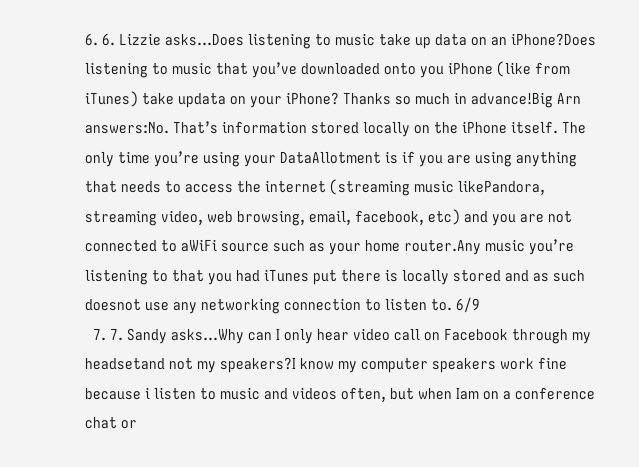6. 6. Lizzie asks…Does listening to music take up data on an iPhone?Does listening to music that you’ve downloaded onto you iPhone (like from iTunes) take updata on your iPhone? Thanks so much in advance!Big Arn answers:No. That’s information stored locally on the iPhone itself. The only time you’re using your DataAllotment is if you are using anything that needs to access the internet (streaming music likePandora, streaming video, web browsing, email, facebook, etc) and you are not connected to aWiFi source such as your home router.Any music you’re listening to that you had iTunes put there is locally stored and as such doesnot use any networking connection to listen to. 6/9
  7. 7. Sandy asks…Why can I only hear video call on Facebook through my headsetand not my speakers?I know my computer speakers work fine because i listen to music and videos often, but when Iam on a conference chat or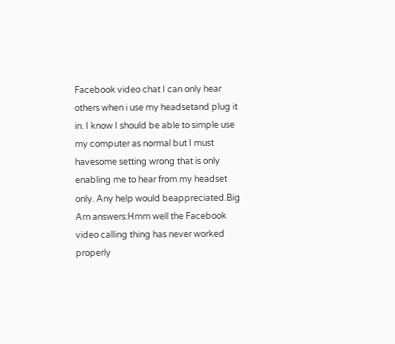Facebook video chat I can only hear others when i use my headsetand plug it in. I know I should be able to simple use my computer as normal but I must havesome setting wrong that is only enabling me to hear from my headset only. Any help would beappreciated.Big Arn answers:Hmm well the Facebook video calling thing has never worked properly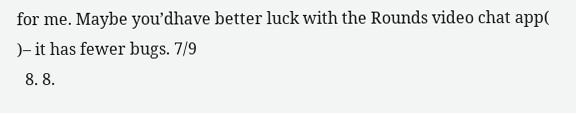for me. Maybe you’dhave better luck with the Rounds video chat app( )– it has fewer bugs. 7/9
  8. 8.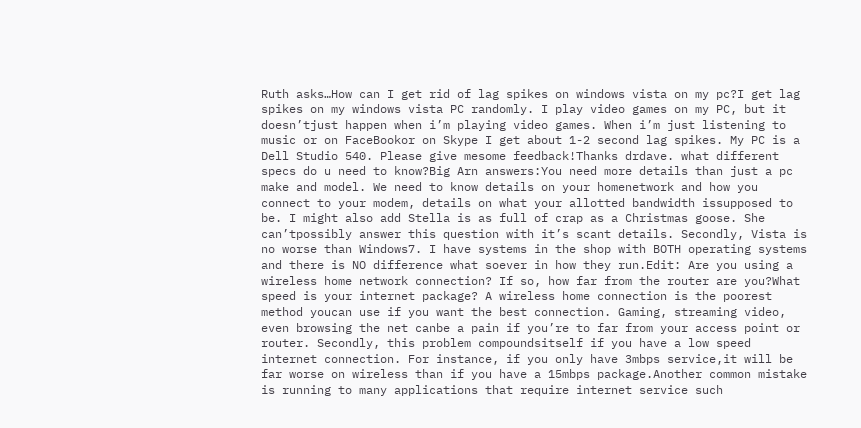Ruth asks…How can I get rid of lag spikes on windows vista on my pc?I get lag spikes on my windows vista PC randomly. I play video games on my PC, but it doesn’tjust happen when i’m playing video games. When i’m just listening to music or on FaceBookor on Skype I get about 1-2 second lag spikes. My PC is a Dell Studio 540. Please give mesome feedback!Thanks drdave. what different specs do u need to know?Big Arn answers:You need more details than just a pc make and model. We need to know details on your homenetwork and how you connect to your modem, details on what your allotted bandwidth issupposed to be. I might also add Stella is as full of crap as a Christmas goose. She can’tpossibly answer this question with it’s scant details. Secondly, Vista is no worse than Windows7. I have systems in the shop with BOTH operating systems and there is NO difference what soever in how they run.Edit: Are you using a wireless home network connection? If so, how far from the router are you?What speed is your internet package? A wireless home connection is the poorest method youcan use if you want the best connection. Gaming, streaming video, even browsing the net canbe a pain if you’re to far from your access point or router. Secondly, this problem compoundsitself if you have a low speed internet connection. For instance, if you only have 3mbps service,it will be far worse on wireless than if you have a 15mbps package.Another common mistake is running to many applications that require internet service such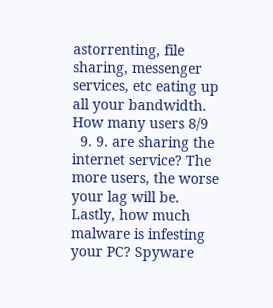astorrenting, file sharing, messenger services, etc eating up all your bandwidth. How many users 8/9
  9. 9. are sharing the internet service? The more users, the worse your lag will be. Lastly, how much malware is infesting your PC? Spyware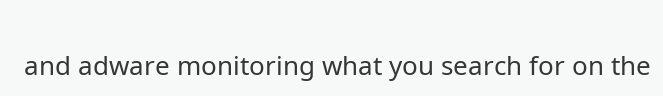and adware monitoring what you search for on the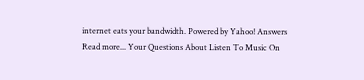internet eats your bandwidth. Powered by Yahoo! Answers Read more... Your Questions About Listen To Music On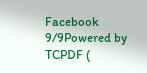Facebook 9/9Powered by TCPDF (